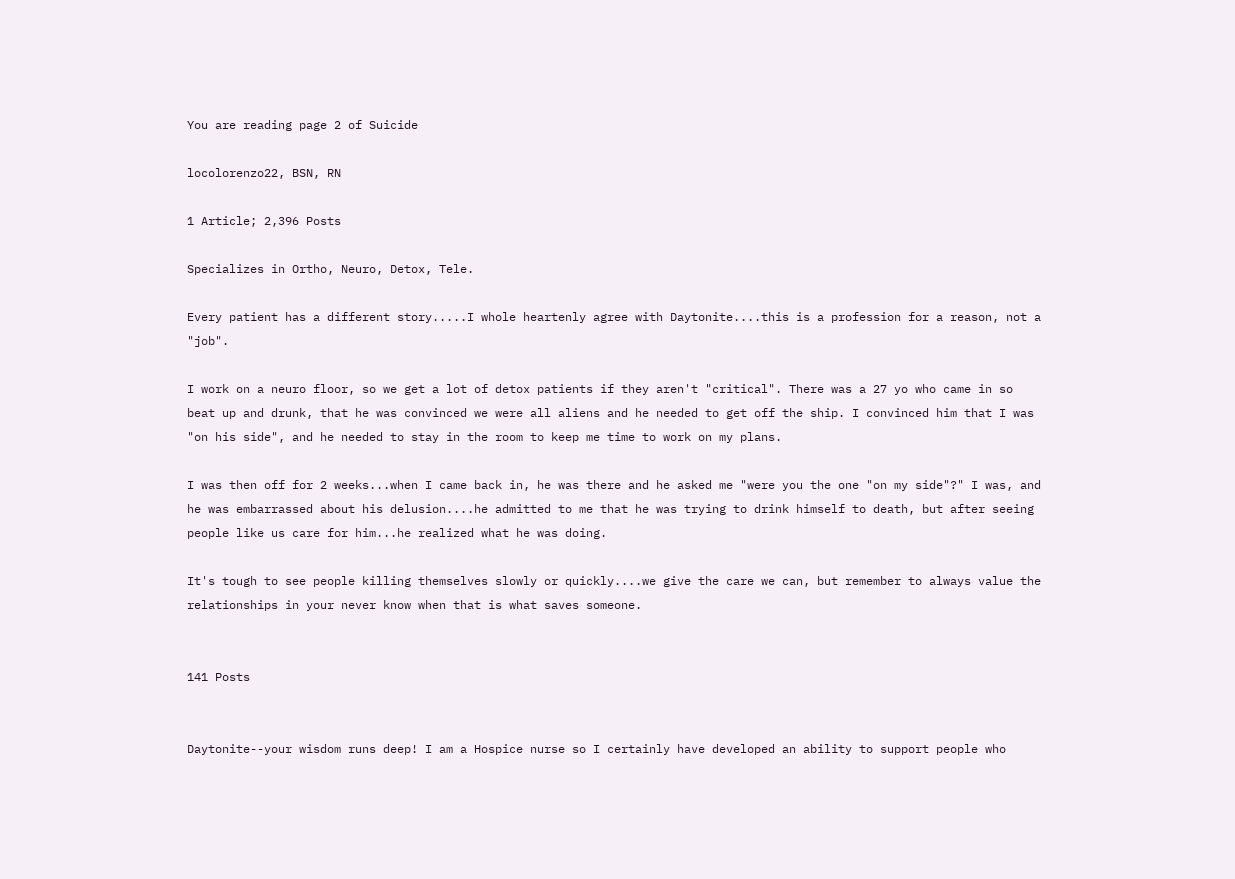You are reading page 2 of Suicide

locolorenzo22, BSN, RN

1 Article; 2,396 Posts

Specializes in Ortho, Neuro, Detox, Tele.

Every patient has a different story.....I whole heartenly agree with Daytonite....this is a profession for a reason, not a "job".

I work on a neuro floor, so we get a lot of detox patients if they aren't "critical". There was a 27 yo who came in so beat up and drunk, that he was convinced we were all aliens and he needed to get off the ship. I convinced him that I was "on his side", and he needed to stay in the room to keep me time to work on my plans.

I was then off for 2 weeks...when I came back in, he was there and he asked me "were you the one "on my side"?" I was, and he was embarrassed about his delusion....he admitted to me that he was trying to drink himself to death, but after seeing people like us care for him...he realized what he was doing.

It's tough to see people killing themselves slowly or quickly....we give the care we can, but remember to always value the relationships in your never know when that is what saves someone.


141 Posts


Daytonite--your wisdom runs deep! I am a Hospice nurse so I certainly have developed an ability to support people who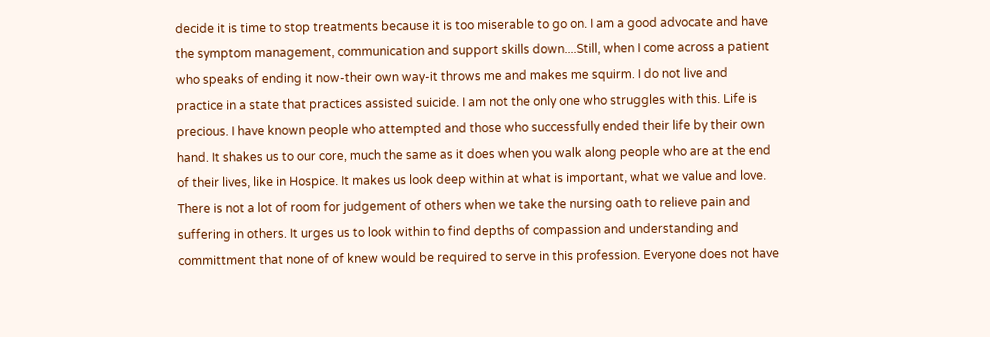decide it is time to stop treatments because it is too miserable to go on. I am a good advocate and have the symptom management, communication and support skills down....Still, when I come across a patient who speaks of ending it now-their own way-it throws me and makes me squirm. I do not live and practice in a state that practices assisted suicide. I am not the only one who struggles with this. Life is precious. I have known people who attempted and those who successfully ended their life by their own hand. It shakes us to our core, much the same as it does when you walk along people who are at the end of their lives, like in Hospice. It makes us look deep within at what is important, what we value and love. There is not a lot of room for judgement of others when we take the nursing oath to relieve pain and suffering in others. It urges us to look within to find depths of compassion and understanding and committment that none of of knew would be required to serve in this profession. Everyone does not have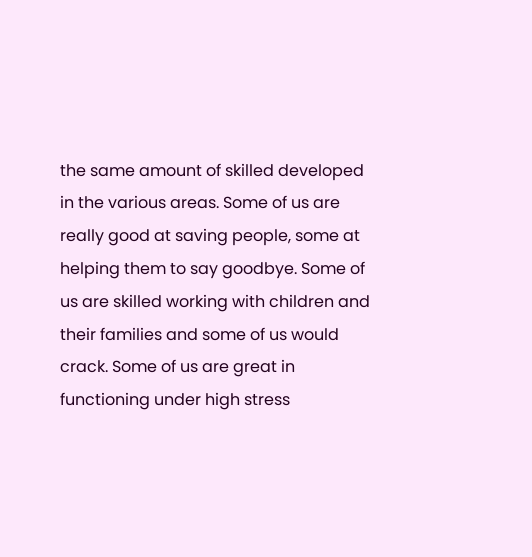the same amount of skilled developed in the various areas. Some of us are really good at saving people, some at helping them to say goodbye. Some of us are skilled working with children and their families and some of us would crack. Some of us are great in functioning under high stress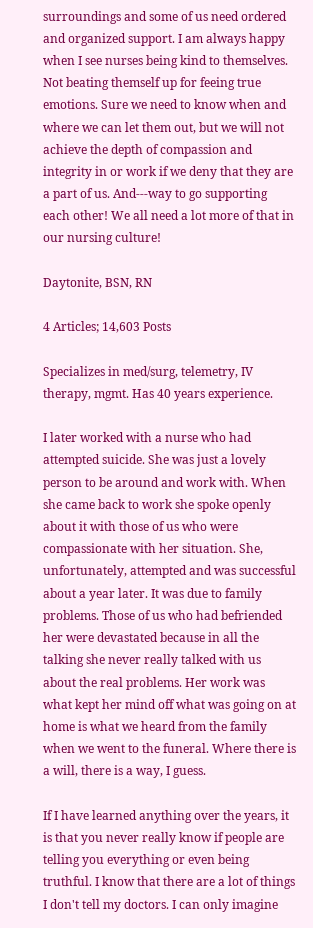surroundings and some of us need ordered and organized support. I am always happy when I see nurses being kind to themselves. Not beating themself up for feeing true emotions. Sure we need to know when and where we can let them out, but we will not achieve the depth of compassion and integrity in or work if we deny that they are a part of us. And---way to go supporting each other! We all need a lot more of that in our nursing culture!

Daytonite, BSN, RN

4 Articles; 14,603 Posts

Specializes in med/surg, telemetry, IV therapy, mgmt. Has 40 years experience.

I later worked with a nurse who had attempted suicide. She was just a lovely person to be around and work with. When she came back to work she spoke openly about it with those of us who were compassionate with her situation. She, unfortunately, attempted and was successful about a year later. It was due to family problems. Those of us who had befriended her were devastated because in all the talking she never really talked with us about the real problems. Her work was what kept her mind off what was going on at home is what we heard from the family when we went to the funeral. Where there is a will, there is a way, I guess.

If I have learned anything over the years, it is that you never really know if people are telling you everything or even being truthful. I know that there are a lot of things I don't tell my doctors. I can only imagine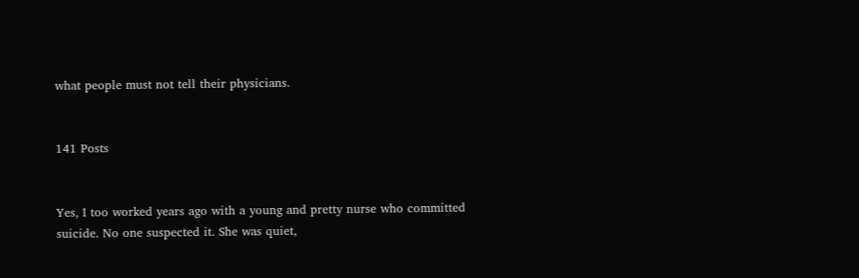what people must not tell their physicians.


141 Posts


Yes, I too worked years ago with a young and pretty nurse who committed suicide. No one suspected it. She was quiet,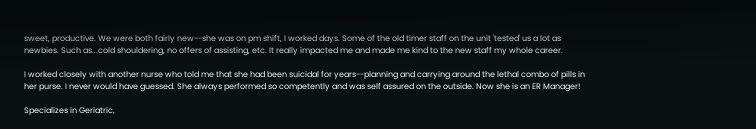sweet, productive. We were both fairly new--she was on pm shift, I worked days. Some of the old timer staff on the unit 'tested' us a lot as newbies. Such as...cold shouldering, no offers of assisting, etc. It really impacted me and made me kind to the new staff my whole career.

I worked closely with another nurse who told me that she had been suicidal for years--planning and carrying around the lethal combo of pills in her purse. I never would have guessed. She always performed so competently and was self assured on the outside. Now she is an ER Manager!

Specializes in Geriatric,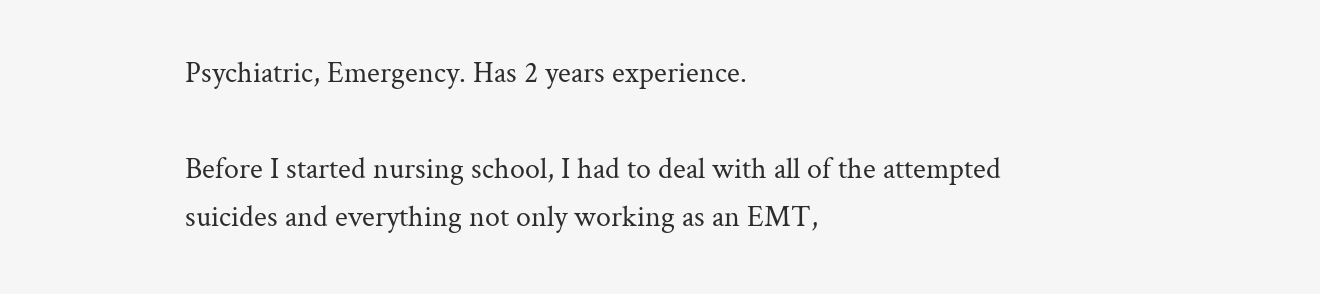Psychiatric, Emergency. Has 2 years experience.

Before I started nursing school, I had to deal with all of the attempted suicides and everything not only working as an EMT,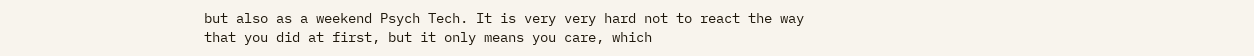but also as a weekend Psych Tech. It is very very hard not to react the way that you did at first, but it only means you care, which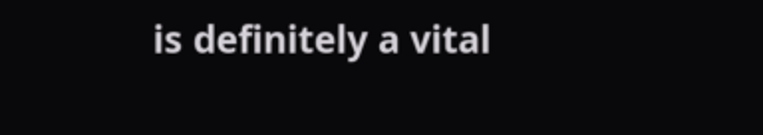is definitely a vital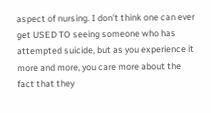aspect of nursing. I don't think one can ever get USED TO seeing someone who has attempted suicide, but as you experience it more and more, you care more about the fact that they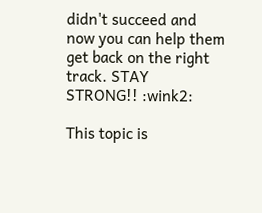didn't succeed and now you can help them get back on the right track. STAY STRONG!! :wink2:

This topic is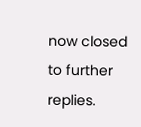now closed to further replies.